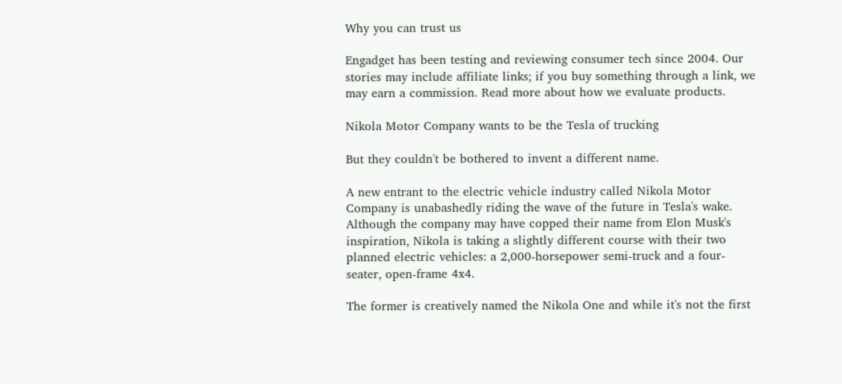Why you can trust us

Engadget has been testing and reviewing consumer tech since 2004. Our stories may include affiliate links; if you buy something through a link, we may earn a commission. Read more about how we evaluate products.

Nikola Motor Company wants to be the Tesla of trucking

But they couldn't be bothered to invent a different name.

A new entrant to the electric vehicle industry called Nikola Motor Company is unabashedly riding the wave of the future in Tesla's wake. Although the company may have copped their name from Elon Musk's inspiration, Nikola is taking a slightly different course with their two planned electric vehicles: a 2,000-horsepower semi-truck and a four-seater, open-frame 4x4.

The former is creatively named the Nikola One and while it's not the first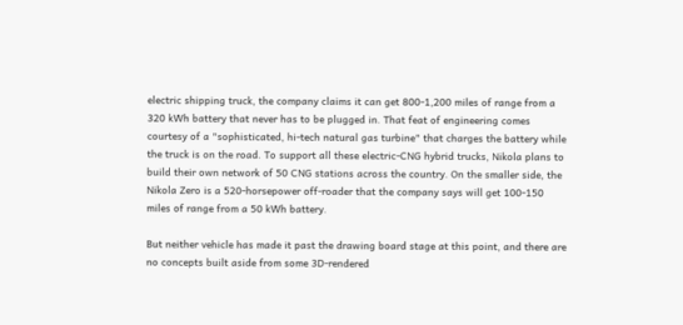electric shipping truck, the company claims it can get 800-1,200 miles of range from a 320 kWh battery that never has to be plugged in. That feat of engineering comes courtesy of a "sophisticated, hi-tech natural gas turbine" that charges the battery while the truck is on the road. To support all these electric-CNG hybrid trucks, Nikola plans to build their own network of 50 CNG stations across the country. On the smaller side, the Nikola Zero is a 520-horsepower off-roader that the company says will get 100-150 miles of range from a 50 kWh battery.

But neither vehicle has made it past the drawing board stage at this point, and there are no concepts built aside from some 3D-rendered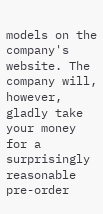models on the company's website. The company will, however, gladly take your money for a surprisingly reasonable pre-order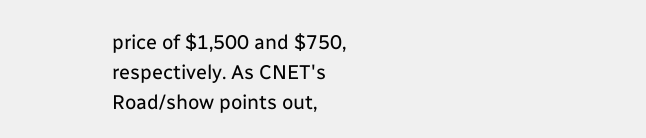price of $1,500 and $750, respectively. As CNET's Road/show points out,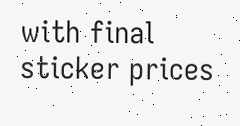with final sticker prices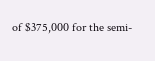of $375,000 for the semi-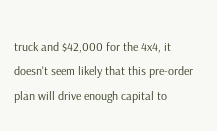truck and $42,000 for the 4x4, it doesn't seem likely that this pre-order plan will drive enough capital to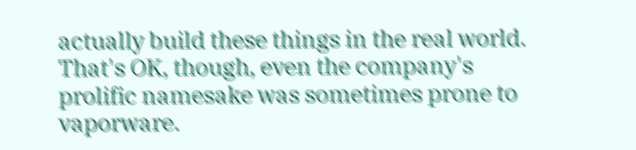actually build these things in the real world. That's OK, though, even the company's prolific namesake was sometimes prone to vaporware.